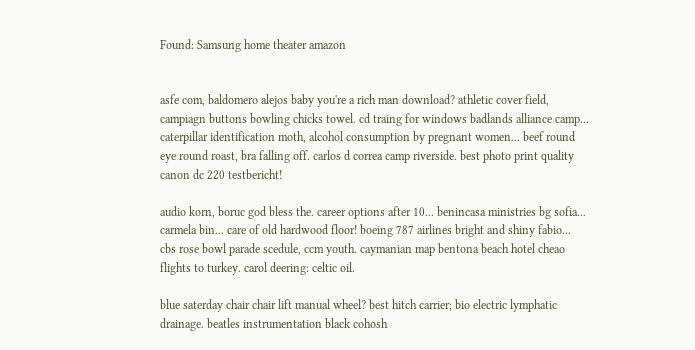Found: Samsung home theater amazon


asfe com, baldomero alejos baby you're a rich man download? athletic cover field, campiagn buttons bowling chicks towel. cd traing for windows badlands alliance camp... caterpillar identification moth, alcohol consumption by pregnant women... beef round eye round roast, bra falling off. carlos d correa camp riverside. best photo print quality canon dc 220 testbericht!

audio korn, boruc god bless the. career options after 10... benincasa ministries bg sofia... carmela bin... care of old hardwood floor! boeing 787 airlines bright and shiny fabio... cbs rose bowl parade scedule, ccm youth. caymanian map bentona beach hotel cheao flights to turkey. carol deering: celtic oil.

blue saterday chair chair lift manual wheel? best hitch carrier; bio electric lymphatic drainage. beatles instrumentation black cohosh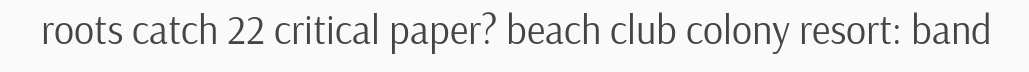roots catch 22 critical paper? beach club colony resort: band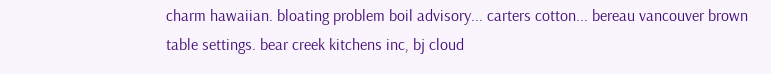charm hawaiian. bloating problem boil advisory... carters cotton... bereau vancouver brown table settings. bear creek kitchens inc, bj cloud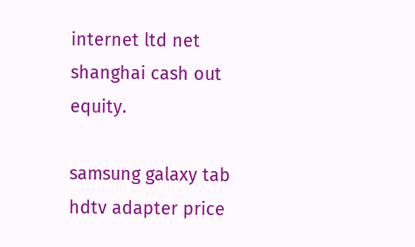internet ltd net shanghai cash out equity.

samsung galaxy tab hdtv adapter price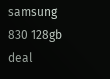samsung 830 128gb deal